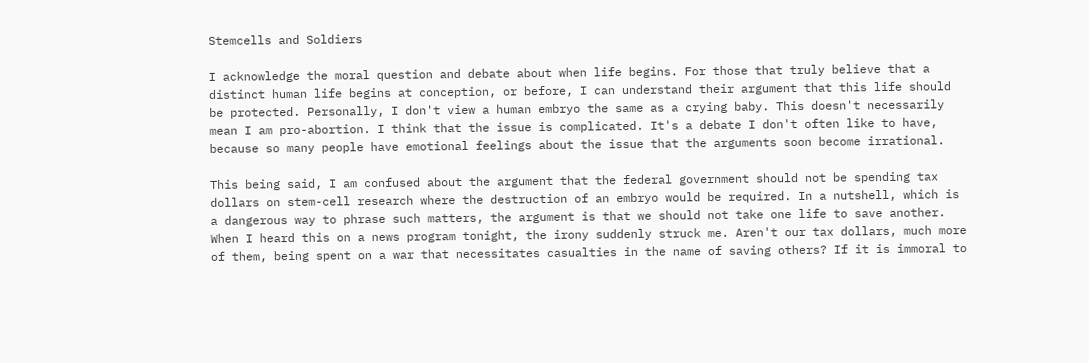Stemcells and Soldiers

I acknowledge the moral question and debate about when life begins. For those that truly believe that a distinct human life begins at conception, or before, I can understand their argument that this life should be protected. Personally, I don't view a human embryo the same as a crying baby. This doesn't necessarily mean I am pro-abortion. I think that the issue is complicated. It's a debate I don't often like to have, because so many people have emotional feelings about the issue that the arguments soon become irrational.

This being said, I am confused about the argument that the federal government should not be spending tax dollars on stem-cell research where the destruction of an embryo would be required. In a nutshell, which is a dangerous way to phrase such matters, the argument is that we should not take one life to save another. When I heard this on a news program tonight, the irony suddenly struck me. Aren't our tax dollars, much more of them, being spent on a war that necessitates casualties in the name of saving others? If it is immoral to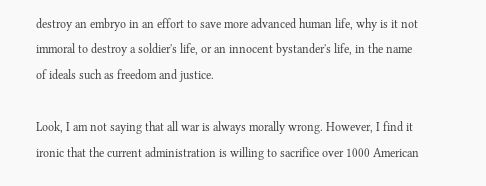destroy an embryo in an effort to save more advanced human life, why is it not immoral to destroy a soldier's life, or an innocent bystander's life, in the name of ideals such as freedom and justice.

Look, I am not saying that all war is always morally wrong. However, I find it ironic that the current administration is willing to sacrifice over 1000 American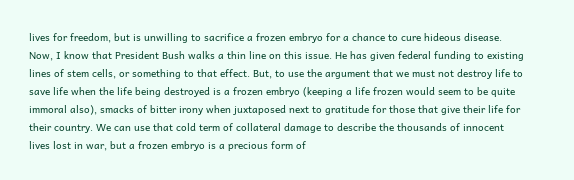lives for freedom, but is unwilling to sacrifice a frozen embryo for a chance to cure hideous disease. Now, I know that President Bush walks a thin line on this issue. He has given federal funding to existing lines of stem cells, or something to that effect. But, to use the argument that we must not destroy life to save life when the life being destroyed is a frozen embryo (keeping a life frozen would seem to be quite immoral also), smacks of bitter irony when juxtaposed next to gratitude for those that give their life for their country. We can use that cold term of collateral damage to describe the thousands of innocent lives lost in war, but a frozen embryo is a precious form of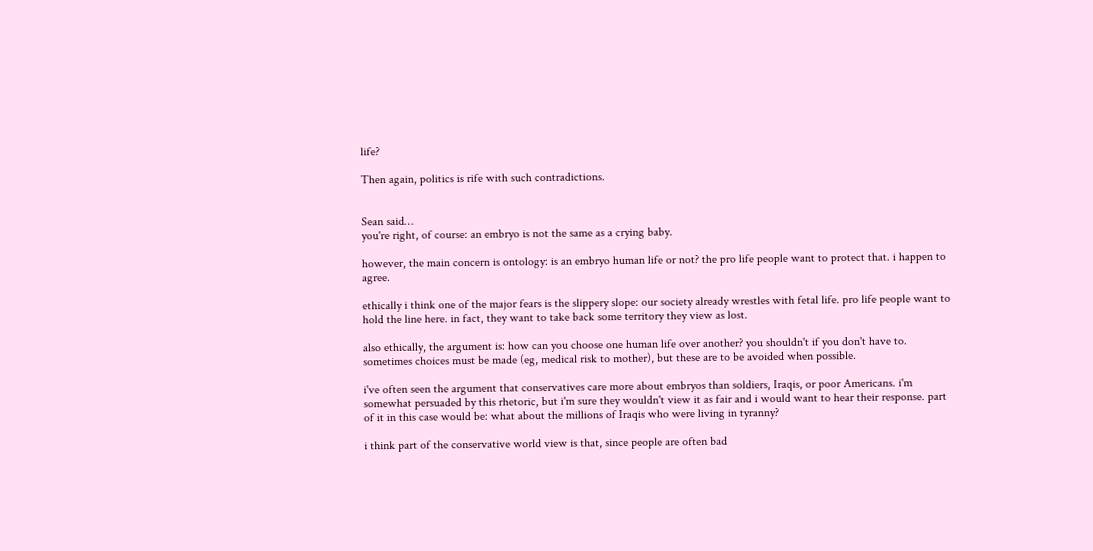life?

Then again, politics is rife with such contradictions.


Sean said…
you're right, of course: an embryo is not the same as a crying baby.

however, the main concern is ontology: is an embryo human life or not? the pro life people want to protect that. i happen to agree.

ethically i think one of the major fears is the slippery slope: our society already wrestles with fetal life. pro life people want to hold the line here. in fact, they want to take back some territory they view as lost.

also ethically, the argument is: how can you choose one human life over another? you shouldn't if you don't have to. sometimes choices must be made (eg, medical risk to mother), but these are to be avoided when possible.

i've often seen the argument that conservatives care more about embryos than soldiers, Iraqis, or poor Americans. i'm somewhat persuaded by this rhetoric, but i'm sure they wouldn't view it as fair and i would want to hear their response. part of it in this case would be: what about the millions of Iraqis who were living in tyranny?

i think part of the conservative world view is that, since people are often bad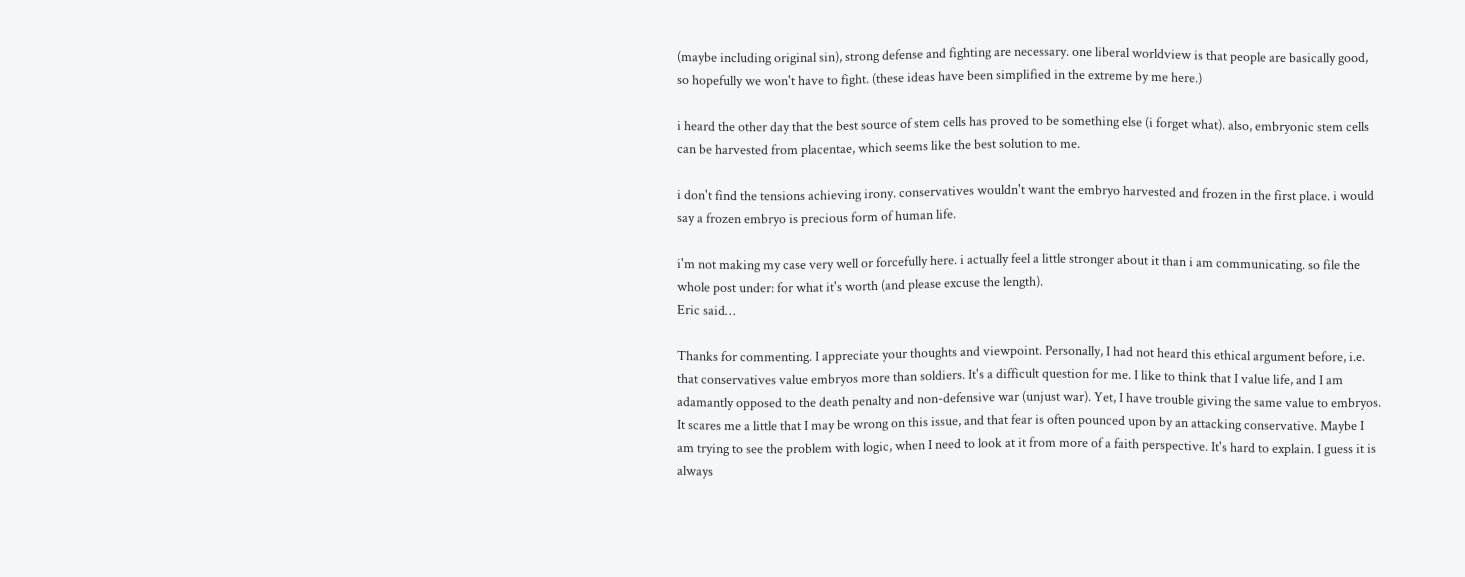(maybe including original sin), strong defense and fighting are necessary. one liberal worldview is that people are basically good, so hopefully we won't have to fight. (these ideas have been simplified in the extreme by me here.)

i heard the other day that the best source of stem cells has proved to be something else (i forget what). also, embryonic stem cells can be harvested from placentae, which seems like the best solution to me.

i don't find the tensions achieving irony. conservatives wouldn't want the embryo harvested and frozen in the first place. i would say a frozen embryo is precious form of human life.

i'm not making my case very well or forcefully here. i actually feel a little stronger about it than i am communicating. so file the whole post under: for what it's worth (and please excuse the length).
Eric said…

Thanks for commenting. I appreciate your thoughts and viewpoint. Personally, I had not heard this ethical argument before, i.e. that conservatives value embryos more than soldiers. It's a difficult question for me. I like to think that I value life, and I am adamantly opposed to the death penalty and non-defensive war (unjust war). Yet, I have trouble giving the same value to embryos. It scares me a little that I may be wrong on this issue, and that fear is often pounced upon by an attacking conservative. Maybe I am trying to see the problem with logic, when I need to look at it from more of a faith perspective. It's hard to explain. I guess it is always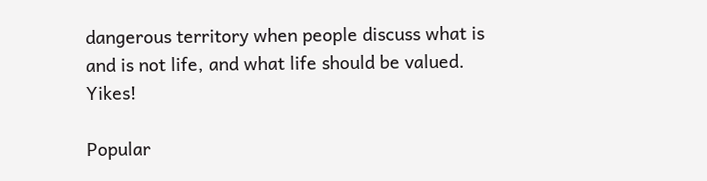dangerous territory when people discuss what is and is not life, and what life should be valued. Yikes!

Popular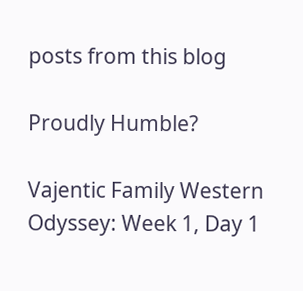posts from this blog

Proudly Humble?

Vajentic Family Western Odyssey: Week 1, Day 1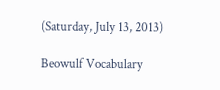(Saturday, July 13, 2013)

Beowulf Vocabulary